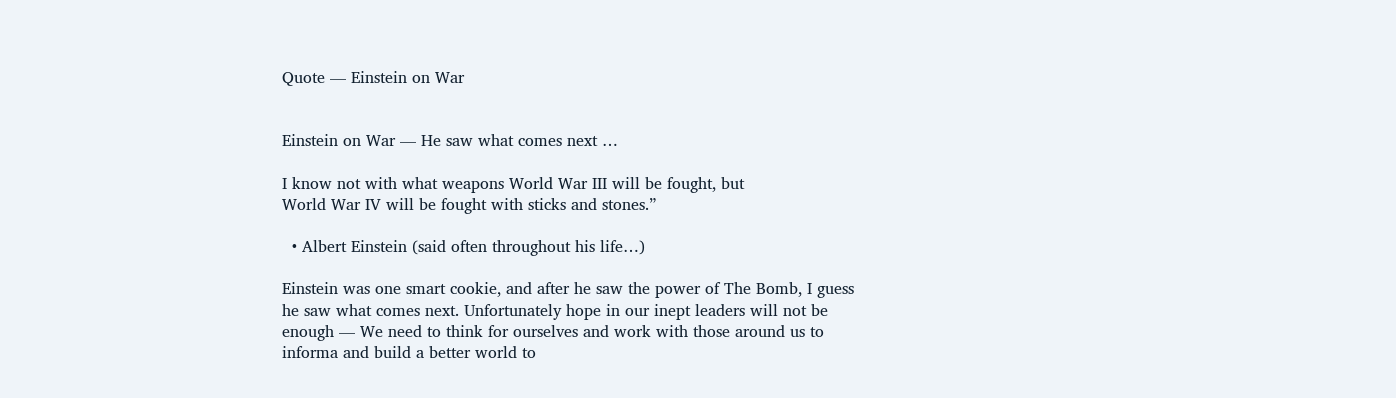Quote — Einstein on War


Einstein on War — He saw what comes next …

I know not with what weapons World War III will be fought, but
World War IV will be fought with sticks and stones.”

  • Albert Einstein (said often throughout his life…)

Einstein was one smart cookie, and after he saw the power of The Bomb, I guess
he saw what comes next. Unfortunately hope in our inept leaders will not be
enough — We need to think for ourselves and work with those around us to
informa and build a better world to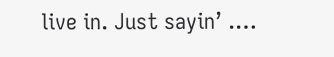live in. Just sayin’ .…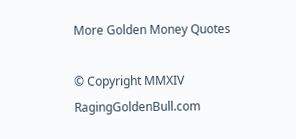More Golden Money Quotes

© Copyright MMXIV RagingGoldenBull.com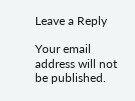Leave a Reply

Your email address will not be published.